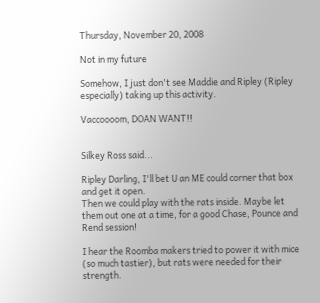Thursday, November 20, 2008

Not in my future

Somehow, I just don't see Maddie and Ripley (Ripley especially) taking up this activity.

Vaccoooom, DOAN WANT!!


Silkey Ross said...

Ripley Darling, I'll bet U an ME could corner that box and get it open.
Then we could play with the rats inside. Maybe let them out one at a time, for a good Chase, Pounce and Rend session!

I hear the Roomba makers tried to power it with mice (so much tastier), but rats were needed for their strength.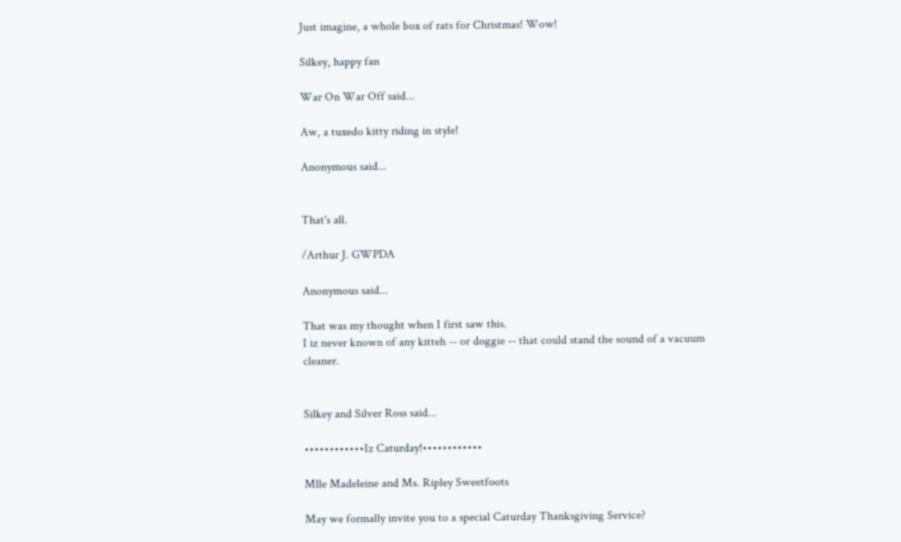Just imagine, a whole box of rats for Christmas! Wow!

Silkey, happy fan

War On War Off said...

Aw, a tuxedo kitty riding in style!

Anonymous said...


That's all.

/Arthur J. GWPDA

Anonymous said...

That was my thought when I first saw this.
I iz never known of any kitteh -- or doggie -- that could stand the sound of a vacuum cleaner.


Silkey and Silver Ross said...

••••••••••••Iz Caturday!••••••••••••

Mlle Madeleine and Ms. Ripley Sweetfoots

May we formally invite you to a special Caturday Thanksgiving Service?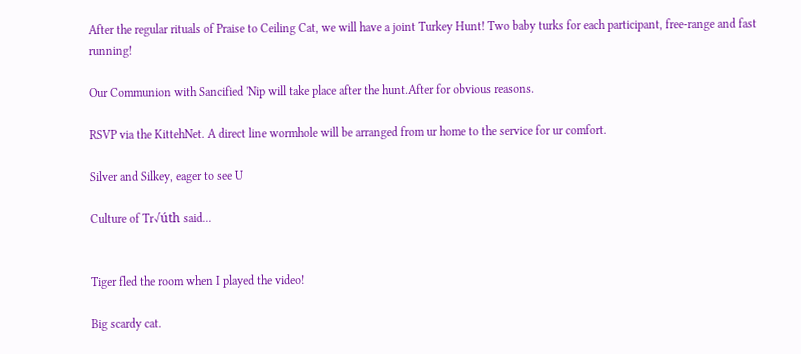After the regular rituals of Praise to Ceiling Cat, we will have a joint Turkey Hunt! Two baby turks for each participant, free-range and fast running!

Our Communion with Sancified 'Nip will take place after the hunt.After for obvious reasons.

RSVP via the KittehNet. A direct line wormhole will be arranged from ur home to the service for ur comfort.

Silver and Silkey, eager to see U

Culture of Tr√úth said...


Tiger fled the room when I played the video!

Big scardy cat.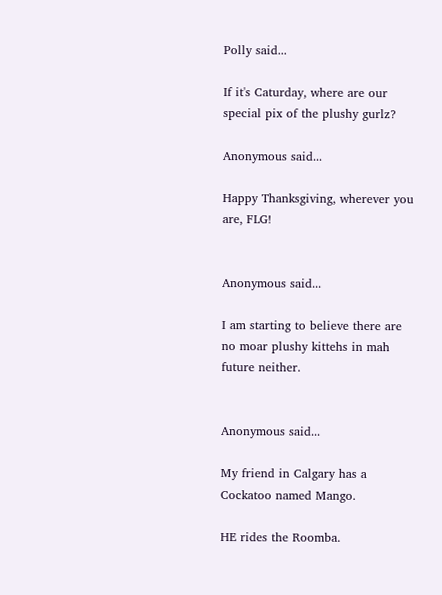Polly said...

If it's Caturday, where are our special pix of the plushy gurlz?

Anonymous said...

Happy Thanksgiving, wherever you are, FLG!


Anonymous said...

I am starting to believe there are no moar plushy kittehs in mah future neither.


Anonymous said...

My friend in Calgary has a Cockatoo named Mango.

HE rides the Roomba.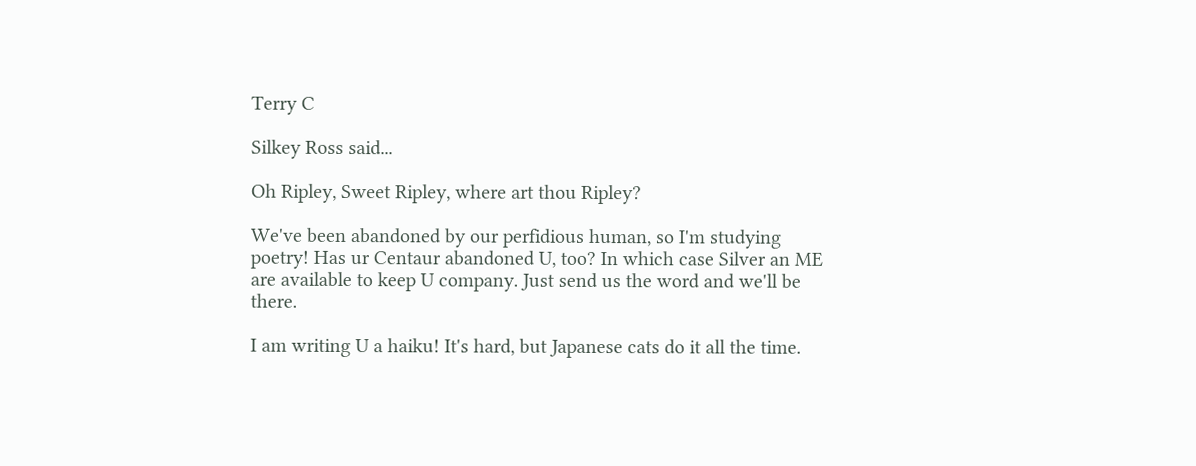Terry C

Silkey Ross said...

Oh Ripley, Sweet Ripley, where art thou Ripley?

We've been abandoned by our perfidious human, so I'm studying poetry! Has ur Centaur abandoned U, too? In which case Silver an ME are available to keep U company. Just send us the word and we'll be there.

I am writing U a haiku! It's hard, but Japanese cats do it all the time.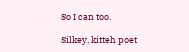So I can too.

Silkey, kitteh poet